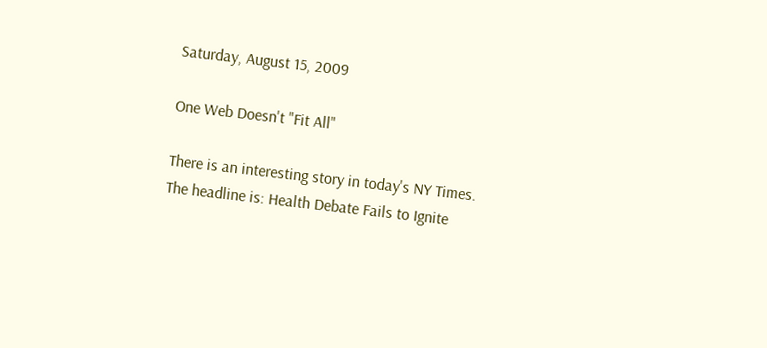Saturday, August 15, 2009

One Web Doesn't "Fit All"

There is an interesting story in today's NY Times. The headline is: Health Debate Fails to Ignite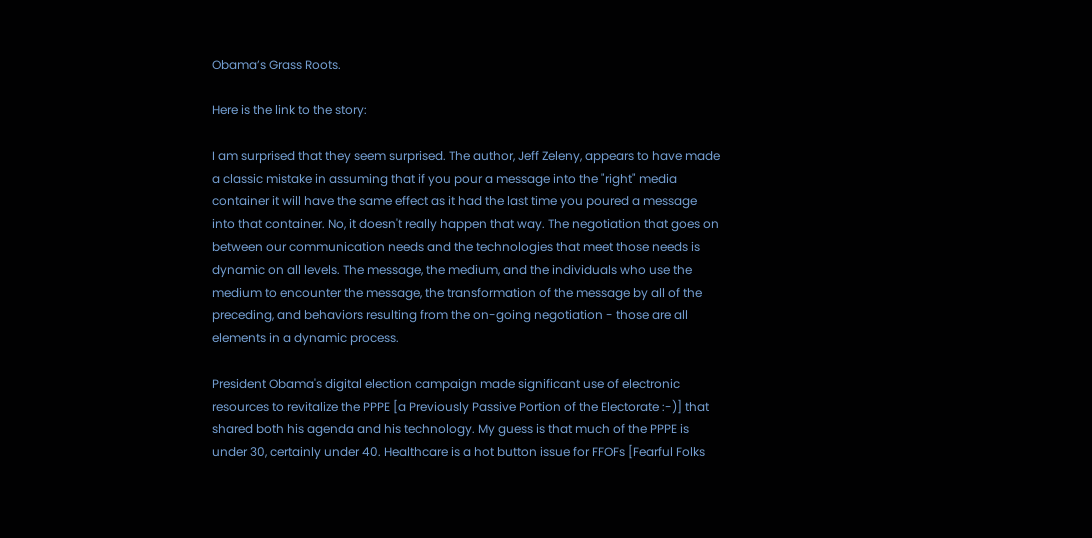Obama’s Grass Roots.

Here is the link to the story:

I am surprised that they seem surprised. The author, Jeff Zeleny, appears to have made a classic mistake in assuming that if you pour a message into the "right" media container it will have the same effect as it had the last time you poured a message into that container. No, it doesn't really happen that way. The negotiation that goes on between our communication needs and the technologies that meet those needs is dynamic on all levels. The message, the medium, and the individuals who use the medium to encounter the message, the transformation of the message by all of the preceding, and behaviors resulting from the on-going negotiation - those are all elements in a dynamic process.

President Obama's digital election campaign made significant use of electronic resources to revitalize the PPPE [a Previously Passive Portion of the Electorate :-)] that shared both his agenda and his technology. My guess is that much of the PPPE is under 30, certainly under 40. Healthcare is a hot button issue for FFOFs [Fearful Folks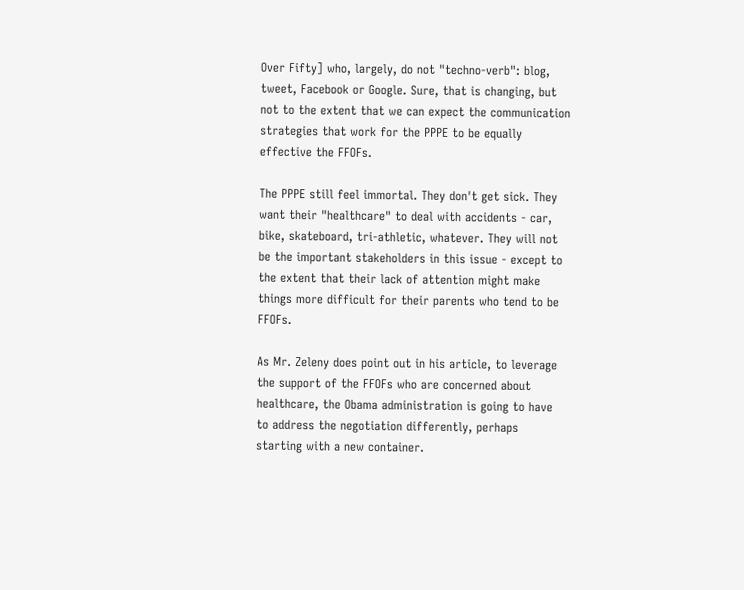Over Fifty] who, largely, do not "techno-verb": blog, tweet, Facebook or Google. Sure, that is changing, but not to the extent that we can expect the communication strategies that work for the PPPE to be equally effective the FFOFs.

The PPPE still feel immortal. They don't get sick. They want their "healthcare" to deal with accidents - car, bike, skateboard, tri-athletic, whatever. They will not be the important stakeholders in this issue - except to the extent that their lack of attention might make things more difficult for their parents who tend to be FFOFs.

As Mr. Zeleny does point out in his article, to leverage the support of the FFOFs who are concerned about healthcare, the Obama administration is going to have to address the negotiation differently, perhaps starting with a new container.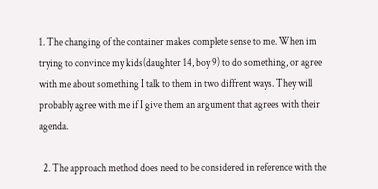1. The changing of the container makes complete sense to me. When im trying to convince my kids(daughter 14, boy 9) to do something, or agree with me about something I talk to them in two diffrent ways. They will probably agree with me if I give them an argument that agrees with their agenda.

  2. The approach method does need to be considered in reference with the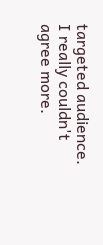targeted audience. I really couldn't agree more.